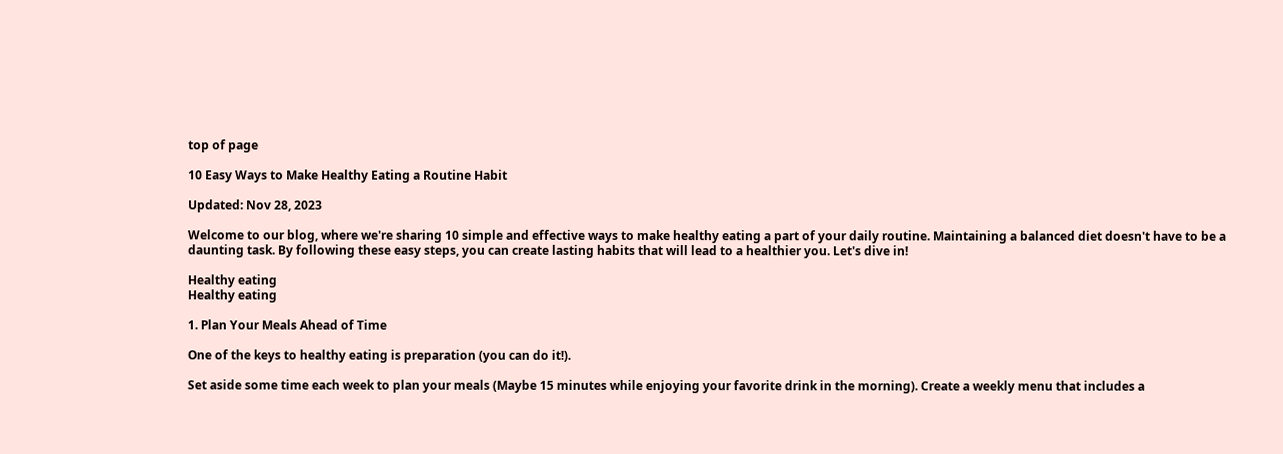top of page

10 Easy Ways to Make Healthy Eating a Routine Habit

Updated: Nov 28, 2023

Welcome to our blog, where we're sharing 10 simple and effective ways to make healthy eating a part of your daily routine. Maintaining a balanced diet doesn't have to be a daunting task. By following these easy steps, you can create lasting habits that will lead to a healthier you. Let's dive in!

Healthy eating
Healthy eating

1. Plan Your Meals Ahead of Time

One of the keys to healthy eating is preparation (you can do it!).

Set aside some time each week to plan your meals (Maybe 15 minutes while enjoying your favorite drink in the morning). Create a weekly menu that includes a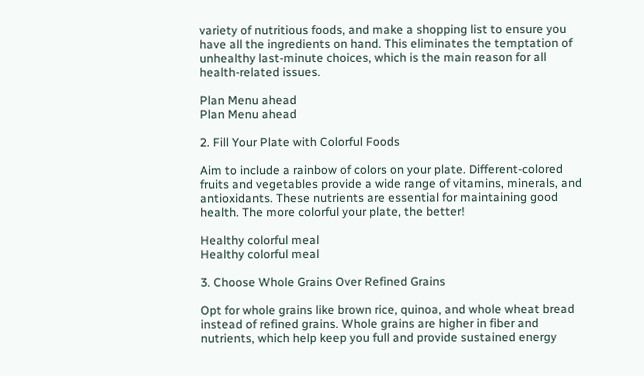variety of nutritious foods, and make a shopping list to ensure you have all the ingredients on hand. This eliminates the temptation of unhealthy last-minute choices, which is the main reason for all health-related issues.

Plan Menu ahead
Plan Menu ahead

2. Fill Your Plate with Colorful Foods

Aim to include a rainbow of colors on your plate. Different-colored fruits and vegetables provide a wide range of vitamins, minerals, and antioxidants. These nutrients are essential for maintaining good health. The more colorful your plate, the better!

Healthy colorful meal
Healthy colorful meal

3. Choose Whole Grains Over Refined Grains

Opt for whole grains like brown rice, quinoa, and whole wheat bread instead of refined grains. Whole grains are higher in fiber and nutrients, which help keep you full and provide sustained energy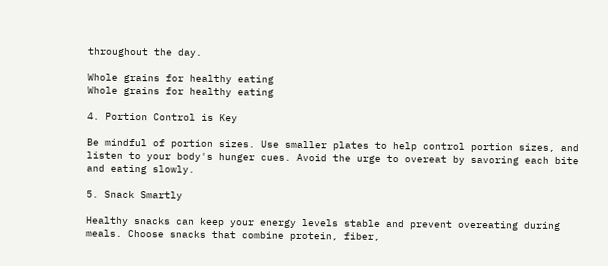throughout the day.

Whole grains for healthy eating
Whole grains for healthy eating

4. Portion Control is Key

Be mindful of portion sizes. Use smaller plates to help control portion sizes, and listen to your body's hunger cues. Avoid the urge to overeat by savoring each bite and eating slowly.

5. Snack Smartly

Healthy snacks can keep your energy levels stable and prevent overeating during meals. Choose snacks that combine protein, fiber,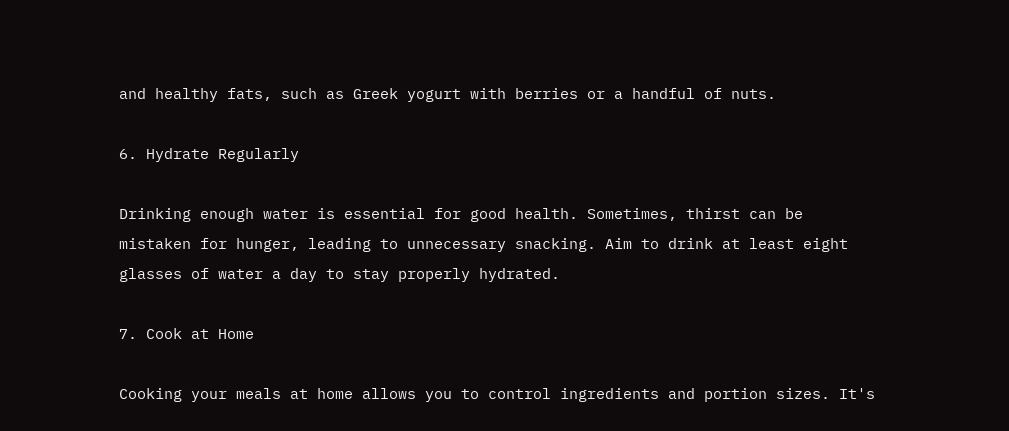and healthy fats, such as Greek yogurt with berries or a handful of nuts.

6. Hydrate Regularly

Drinking enough water is essential for good health. Sometimes, thirst can be mistaken for hunger, leading to unnecessary snacking. Aim to drink at least eight glasses of water a day to stay properly hydrated.

7. Cook at Home

Cooking your meals at home allows you to control ingredients and portion sizes. It's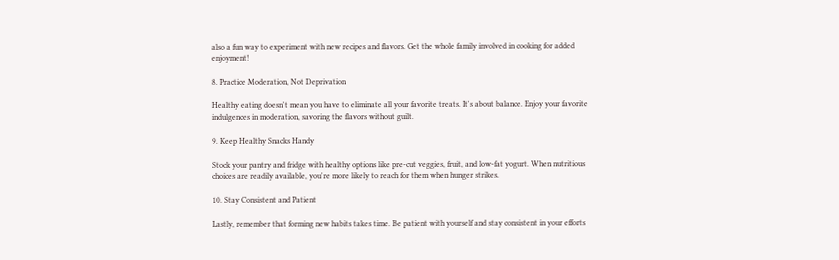also a fun way to experiment with new recipes and flavors. Get the whole family involved in cooking for added enjoyment!

8. Practice Moderation, Not Deprivation

Healthy eating doesn't mean you have to eliminate all your favorite treats. It's about balance. Enjoy your favorite indulgences in moderation, savoring the flavors without guilt.

9. Keep Healthy Snacks Handy

Stock your pantry and fridge with healthy options like pre-cut veggies, fruit, and low-fat yogurt. When nutritious choices are readily available, you're more likely to reach for them when hunger strikes.

10. Stay Consistent and Patient

Lastly, remember that forming new habits takes time. Be patient with yourself and stay consistent in your efforts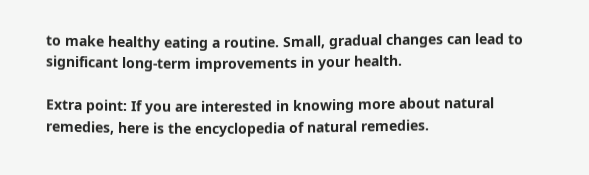to make healthy eating a routine. Small, gradual changes can lead to significant long-term improvements in your health.

Extra point: If you are interested in knowing more about natural remedies, here is the encyclopedia of natural remedies.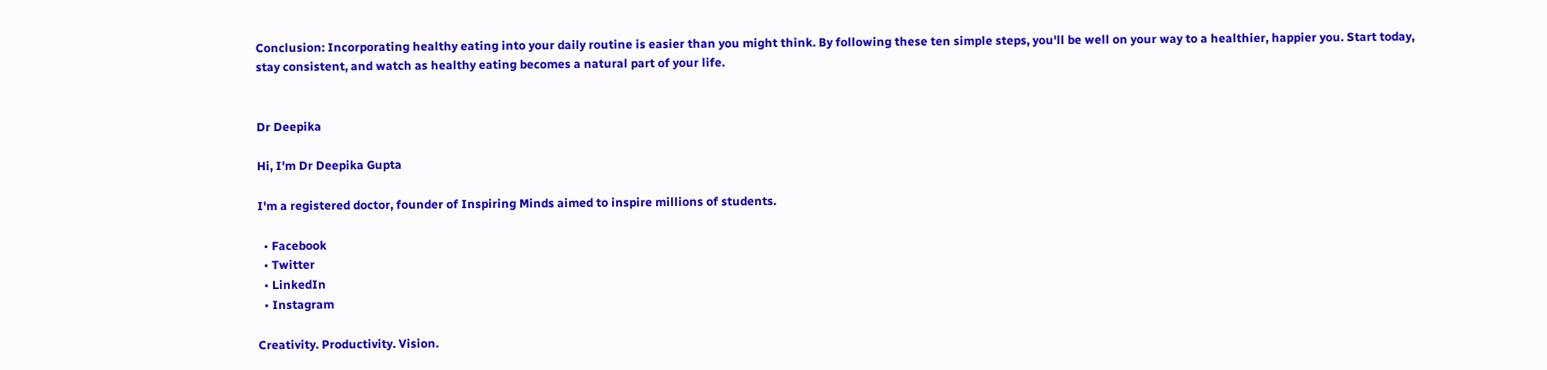Conclusion: Incorporating healthy eating into your daily routine is easier than you might think. By following these ten simple steps, you'll be well on your way to a healthier, happier you. Start today, stay consistent, and watch as healthy eating becomes a natural part of your life.


Dr Deepika

Hi, I'm Dr Deepika Gupta

I'm a registered doctor, founder of Inspiring Minds aimed to inspire millions of students.

  • Facebook
  • Twitter
  • LinkedIn
  • Instagram

Creativity. Productivity. Vision.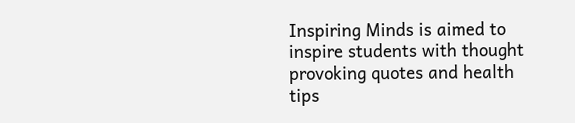Inspiring Minds is aimed to inspire students with thought provoking quotes and health tips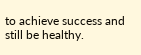to achieve success and still be healthy.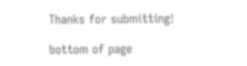Thanks for submitting!

bottom of page